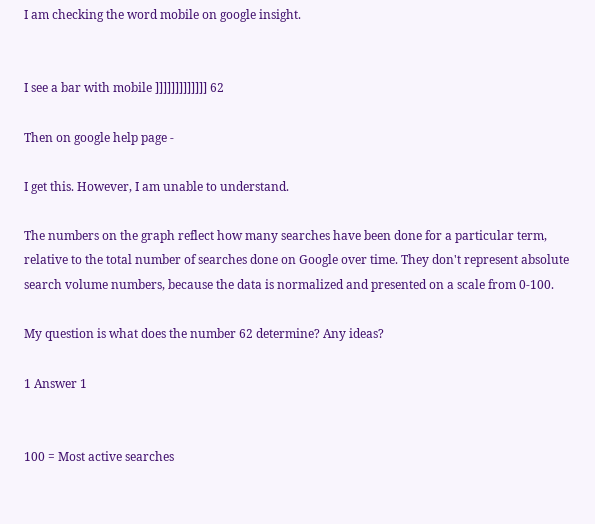I am checking the word mobile on google insight.


I see a bar with mobile ]]]]]]]]]]]]] 62

Then on google help page -

I get this. However, I am unable to understand.

The numbers on the graph reflect how many searches have been done for a particular term, relative to the total number of searches done on Google over time. They don't represent absolute search volume numbers, because the data is normalized and presented on a scale from 0-100.

My question is what does the number 62 determine? Any ideas?

1 Answer 1


100 = Most active searches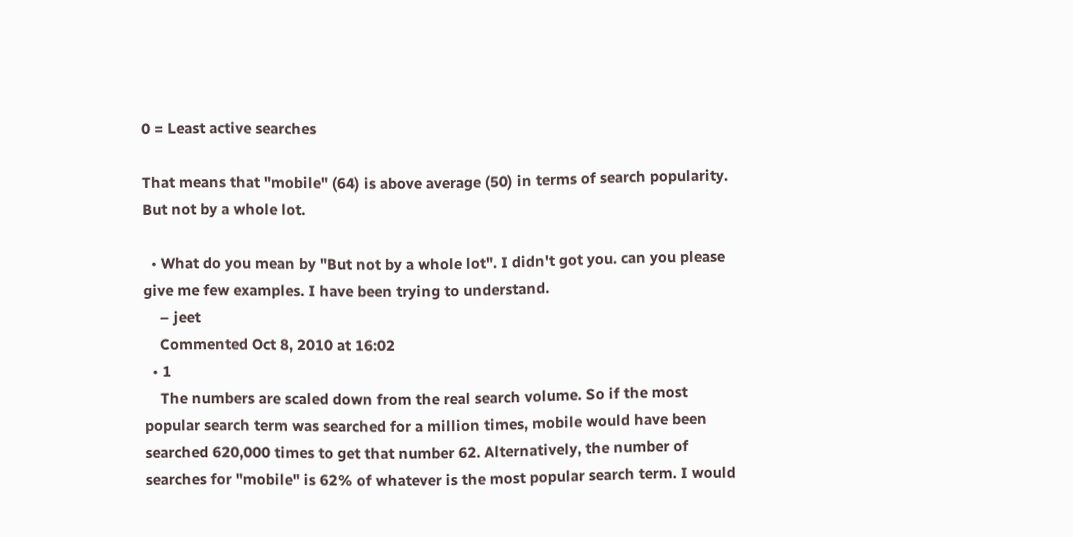0 = Least active searches

That means that "mobile" (64) is above average (50) in terms of search popularity. But not by a whole lot.

  • What do you mean by "But not by a whole lot". I didn't got you. can you please give me few examples. I have been trying to understand.
    – jeet
    Commented Oct 8, 2010 at 16:02
  • 1
    The numbers are scaled down from the real search volume. So if the most popular search term was searched for a million times, mobile would have been searched 620,000 times to get that number 62. Alternatively, the number of searches for "mobile" is 62% of whatever is the most popular search term. I would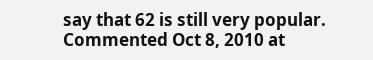say that 62 is still very popular. Commented Oct 8, 2010 at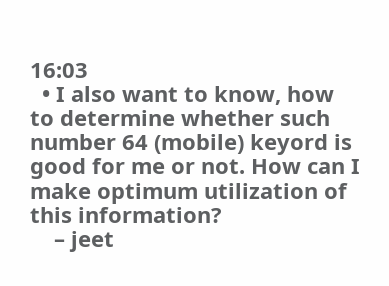16:03
  • I also want to know, how to determine whether such number 64 (mobile) keyord is good for me or not. How can I make optimum utilization of this information?
    – jeet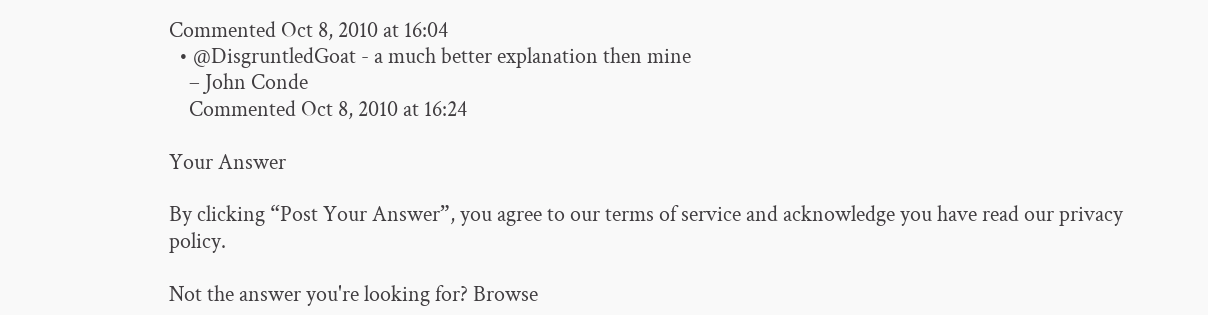Commented Oct 8, 2010 at 16:04
  • @DisgruntledGoat - a much better explanation then mine
    – John Conde
    Commented Oct 8, 2010 at 16:24

Your Answer

By clicking “Post Your Answer”, you agree to our terms of service and acknowledge you have read our privacy policy.

Not the answer you're looking for? Browse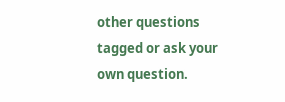other questions tagged or ask your own question.